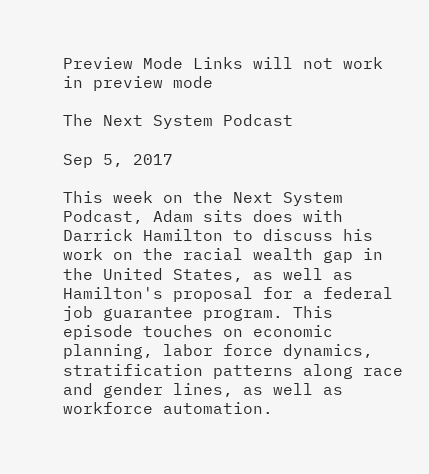Preview Mode Links will not work in preview mode

The Next System Podcast

Sep 5, 2017

This week on the Next System Podcast, Adam sits does with Darrick Hamilton to discuss his work on the racial wealth gap in the United States, as well as Hamilton's proposal for a federal job guarantee program. This episode touches on economic planning, labor force dynamics, stratification patterns along race and gender lines, as well as workforce automation.